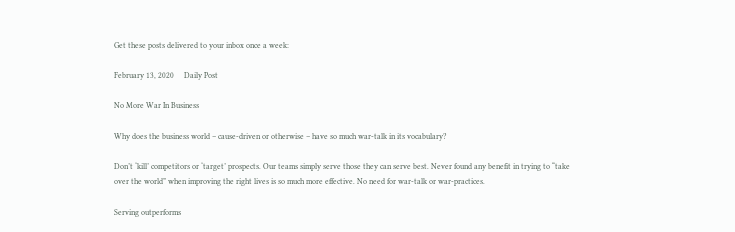Get these posts delivered to your inbox once a week:

February 13, 2020     Daily Post

No More War In Business

Why does the business world – cause-driven or otherwise – have so much war-talk in its vocabulary?

Don’t ‘kill’ competitors or ‘target’ prospects. Our teams simply serve those they can serve best. Never found any benefit in trying to “take over the world” when improving the right lives is so much more effective. No need for war-talk or war-practices.

Serving outperforms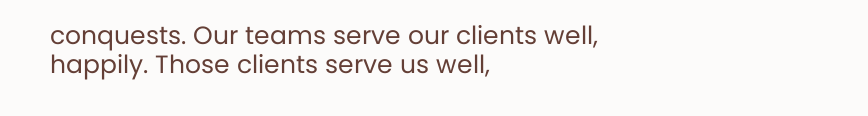conquests. Our teams serve our clients well, happily. Those clients serve us well,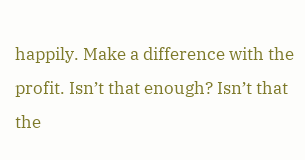happily. Make a difference with the profit. Isn’t that enough? Isn’t that the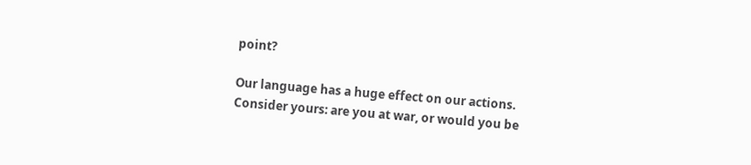point?

Our language has a huge effect on our actions. Consider yours: are you at war, or would you be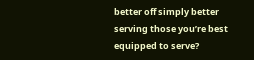better off simply better serving those you’re best equipped to serve?